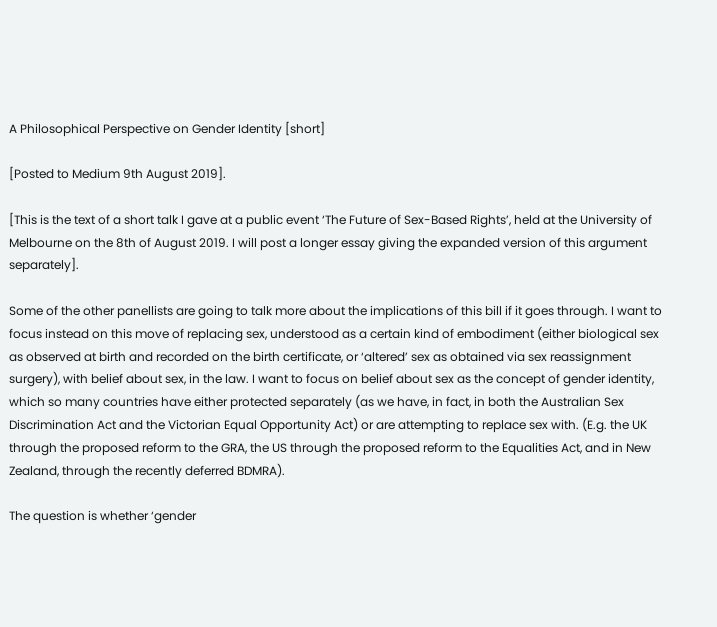A Philosophical Perspective on Gender Identity [short]

[Posted to Medium 9th August 2019].

[This is the text of a short talk I gave at a public event ‘The Future of Sex-Based Rights’, held at the University of Melbourne on the 8th of August 2019. I will post a longer essay giving the expanded version of this argument separately].

Some of the other panellists are going to talk more about the implications of this bill if it goes through. I want to focus instead on this move of replacing sex, understood as a certain kind of embodiment (either biological sex as observed at birth and recorded on the birth certificate, or ‘altered’ sex as obtained via sex reassignment surgery), with belief about sex, in the law. I want to focus on belief about sex as the concept of gender identity, which so many countries have either protected separately (as we have, in fact, in both the Australian Sex Discrimination Act and the Victorian Equal Opportunity Act) or are attempting to replace sex with. (E.g. the UK through the proposed reform to the GRA, the US through the proposed reform to the Equalities Act, and in New Zealand, through the recently deferred BDMRA).

The question is whether ‘gender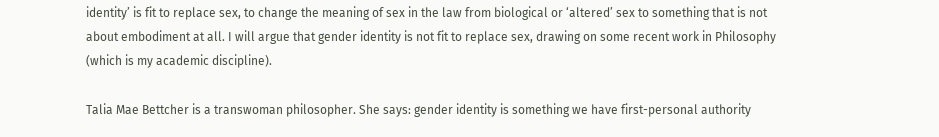identity’ is fit to replace sex, to change the meaning of sex in the law from biological or ‘altered’ sex to something that is not about embodiment at all. I will argue that gender identity is not fit to replace sex, drawing on some recent work in Philosophy (which is my academic discipline).

Talia Mae Bettcher is a transwoman philosopher. She says: gender identity is something we have first-personal authority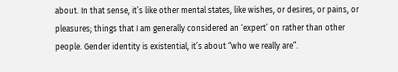about. In that sense, it’s like other mental states, like wishes, or desires, or pains, or pleasures; things that I am generally considered an ‘expert’ on rather than other people. Gender identity is existential, it’s about “who we really are”.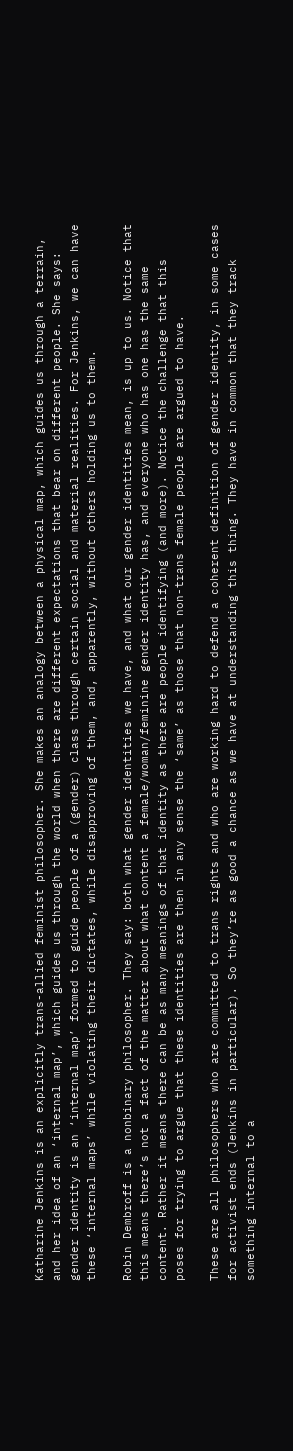Katharine Jenkins is an explicitly trans-allied feminist philosopher. She makes an analogy between a physical map, which guides us through a terrain, and her idea of an ‘internal map’, which guides us through the world when there are different expectations that bear on different people. She says: gender identity is an ‘internal map’ formed to guide people of a (gender) class through certain social and material realities. For Jenkins, we can have these ‘internal maps’ while violating their dictates, while disapproving of them, and, apparently, without others holding us to them.

Robin Dembroff is a nonbinary philosopher. They say: both what gender identities we have, and what our gender identities mean, is up to us. Notice that this means there’s not a fact of the matter about what content a female/woman/feminine gender identity has, and everyone who has one has the same content. Rather it means there can be as many meanings of that identity as there are people identifying (and more). Notice the challenge that this poses for trying to argue that these identities are then in any sense the ‘same’ as those that non-trans female people are argued to have.

These are all philosophers who are committed to trans rights and who are working hard to defend a coherent definition of gender identity, in some cases for activist ends (Jenkins in particular). So they’re as good a chance as we have at understanding this thing. They have in common that they track something internal to a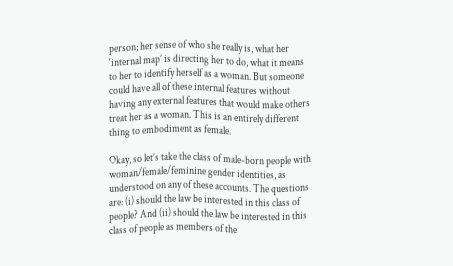person; her sense of who she really is, what her ‘internal map’ is directing her to do, what it means to her to identify herself as a woman. But someone could have all of these internal features without having any external features that would make others treat her as a woman. This is an entirely different thing to embodiment as female.

Okay, so let’s take the class of male-born people with woman/female/feminine gender identities, as understood on any of these accounts. The questions are: (i) should the law be interested in this class of people? And (ii) should the law be interested in this class of people as members of the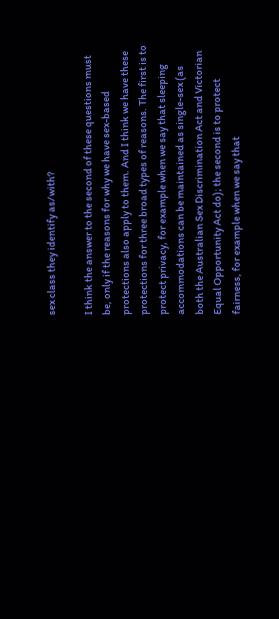sex class they identify as/with?

I think the answer to the second of these questions must be, only if the reasons for why we have sex-based protections also apply to them. And I think we have these protections for three broad types of reasons. The first is to protect privacy, for example when we say that sleeping accommodations can be maintained as single-sex (as both the Australian Sex Discrimination Act and Victorian Equal Opportunity Act do); the second is to protect fairness, for example when we say that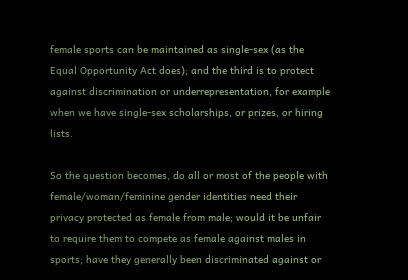female sports can be maintained as single-sex (as the Equal Opportunity Act does); and the third is to protect against discrimination or underrepresentation, for example when we have single-sex scholarships, or prizes, or hiring lists.

So the question becomes, do all or most of the people with female/woman/feminine gender identities need their privacy protected as female from male; would it be unfair to require them to compete as female against males in sports; have they generally been discriminated against or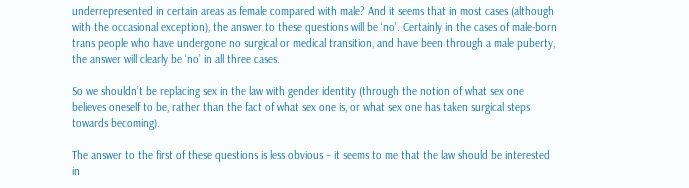underrepresented in certain areas as female compared with male? And it seems that in most cases (although with the occasional exception), the answer to these questions will be ‘no’. Certainly in the cases of male-born trans people who have undergone no surgical or medical transition, and have been through a male puberty, the answer will clearly be ‘no’ in all three cases.

So we shouldn’t be replacing sex in the law with gender identity (through the notion of what sex one believes oneself to be, rather than the fact of what sex one is, or what sex one has taken surgical steps towards becoming).

The answer to the first of these questions is less obvious – it seems to me that the law should be interested in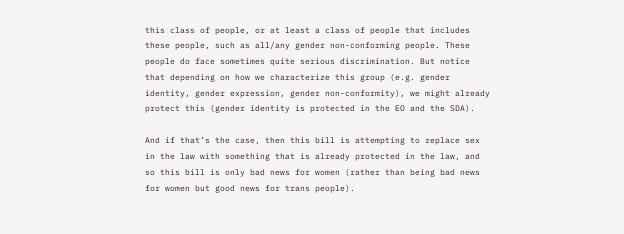this class of people, or at least a class of people that includes these people, such as all/any gender non-conforming people. These people do face sometimes quite serious discrimination. But notice that depending on how we characterize this group (e.g. gender identity, gender expression, gender non-conformity), we might already protect this (gender identity is protected in the EO and the SDA).

And if that’s the case, then this bill is attempting to replace sex in the law with something that is already protected in the law, and so this bill is only bad news for women (rather than being bad news for women but good news for trans people).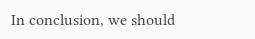In conclusion, we should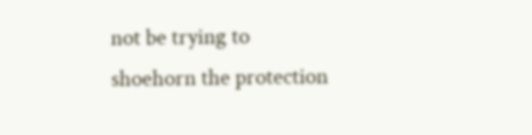not be trying to shoehorn the protection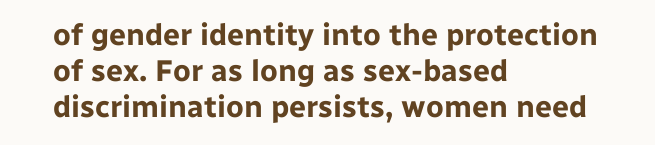of gender identity into the protection of sex. For as long as sex-based discrimination persists, women need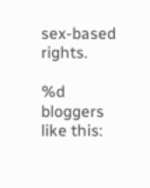sex-based rights.

%d bloggers like this: